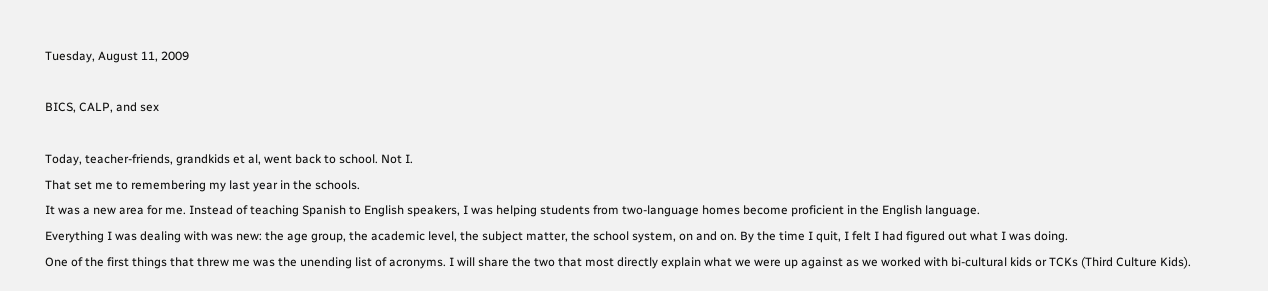Tuesday, August 11, 2009

BICS, CALP, and sex

Today, teacher-friends, grandkids et al, went back to school. Not I.
That set me to remembering my last year in the schools.
It was a new area for me. Instead of teaching Spanish to English speakers, I was helping students from two-language homes become proficient in the English language.
Everything I was dealing with was new: the age group, the academic level, the subject matter, the school system, on and on. By the time I quit, I felt I had figured out what I was doing.
One of the first things that threw me was the unending list of acronyms. I will share the two that most directly explain what we were up against as we worked with bi-cultural kids or TCKs (Third Culture Kids).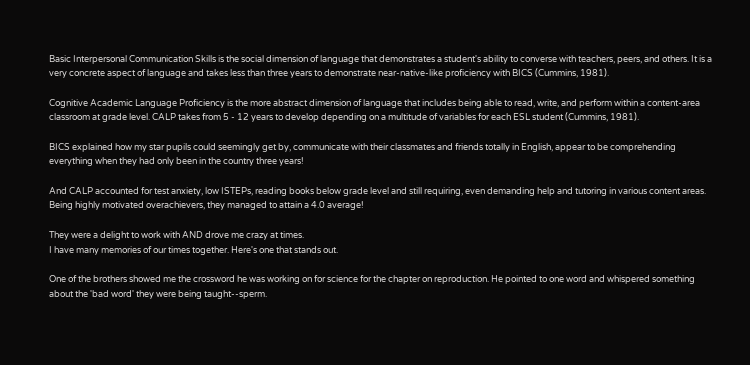Basic Interpersonal Communication Skills is the social dimension of language that demonstrates a student's ability to converse with teachers, peers, and others. It is a very concrete aspect of language and takes less than three years to demonstrate near-native-like proficiency with BICS (Cummins, 1981).

Cognitive Academic Language Proficiency is the more abstract dimension of language that includes being able to read, write, and perform within a content-area classroom at grade level. CALP takes from 5 - 12 years to develop depending on a multitude of variables for each ESL student (Cummins, 1981).

BICS explained how my star pupils could seemingly get by, communicate with their classmates and friends totally in English, appear to be comprehending everything when they had only been in the country three years!

And CALP accounted for test anxiety, low ISTEPs, reading books below grade level and still requiring, even demanding help and tutoring in various content areas.
Being highly motivated overachievers, they managed to attain a 4.0 average!

They were a delight to work with AND drove me crazy at times.
I have many memories of our times together. Here's one that stands out.

One of the brothers showed me the crossword he was working on for science for the chapter on reproduction. He pointed to one word and whispered something about the 'bad word' they were being taught--sperm.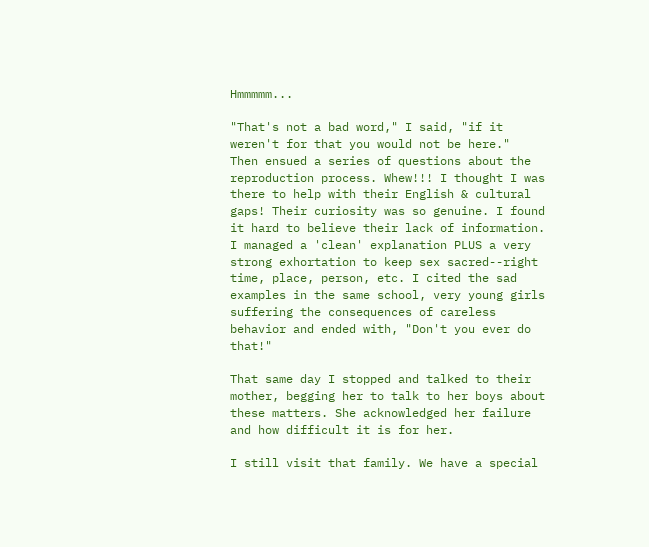Hmmmmm...

"That's not a bad word," I said, "if it weren't for that you would not be here."
Then ensued a series of questions about the reproduction process. Whew!!! I thought I was there to help with their English & cultural gaps! Their curiosity was so genuine. I found it hard to believe their lack of information.
I managed a 'clean' explanation PLUS a very strong exhortation to keep sex sacred--right time, place, person, etc. I cited the sad examples in the same school, very young girls suffering the consequences of careless behavior and ended with, "Don't you ever do that!"

That same day I stopped and talked to their mother, begging her to talk to her boys about these matters. She acknowledged her failure and how difficult it is for her.

I still visit that family. We have a special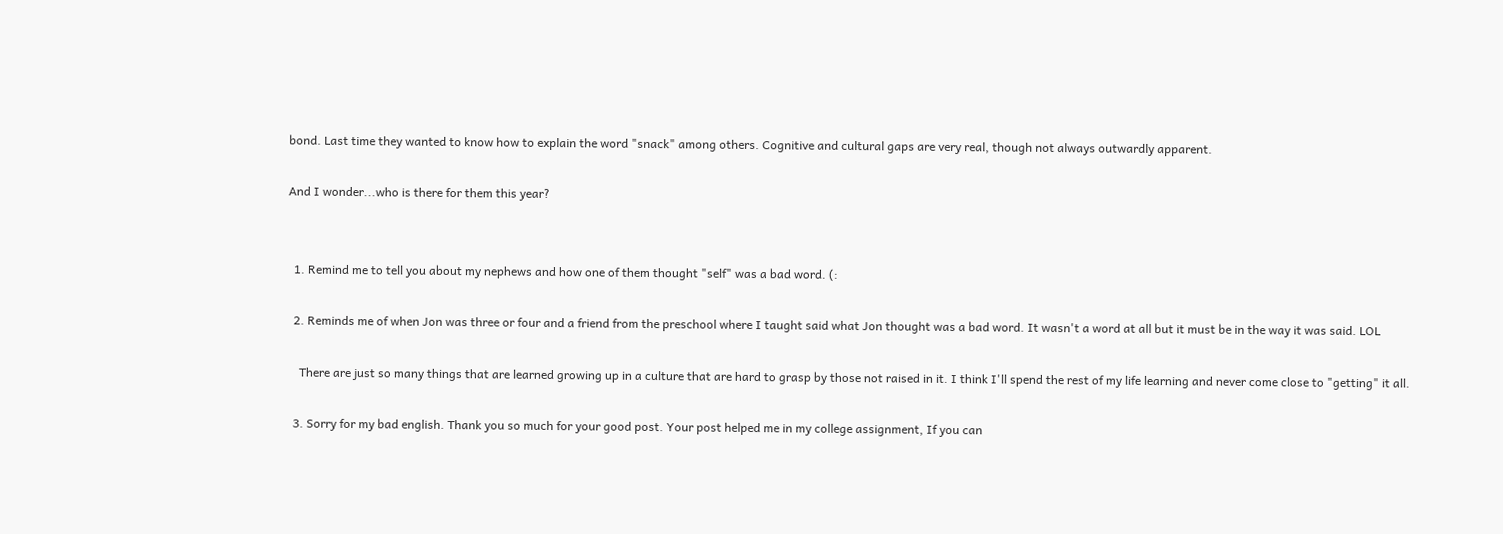bond. Last time they wanted to know how to explain the word "snack" among others. Cognitive and cultural gaps are very real, though not always outwardly apparent.

And I wonder...who is there for them this year?


  1. Remind me to tell you about my nephews and how one of them thought "self" was a bad word. (:

  2. Reminds me of when Jon was three or four and a friend from the preschool where I taught said what Jon thought was a bad word. It wasn't a word at all but it must be in the way it was said. LOL

    There are just so many things that are learned growing up in a culture that are hard to grasp by those not raised in it. I think I'll spend the rest of my life learning and never come close to "getting" it all.

  3. Sorry for my bad english. Thank you so much for your good post. Your post helped me in my college assignment, If you can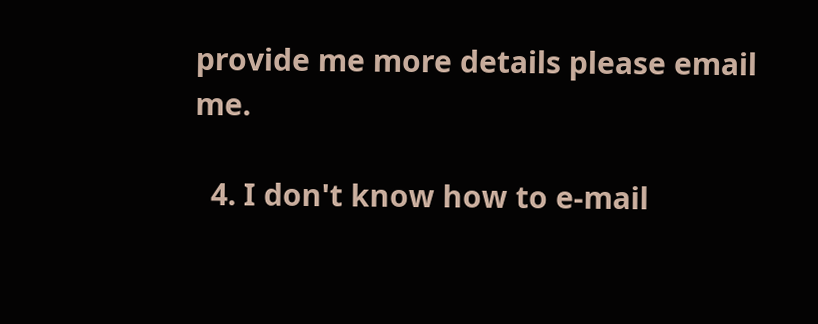provide me more details please email me.

  4. I don't know how to e-mail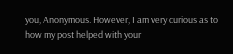you, Anonymous. However, I am very curious as to how my post helped with your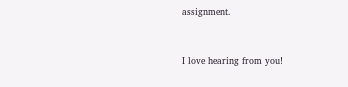assignment.


I love hearing from you!